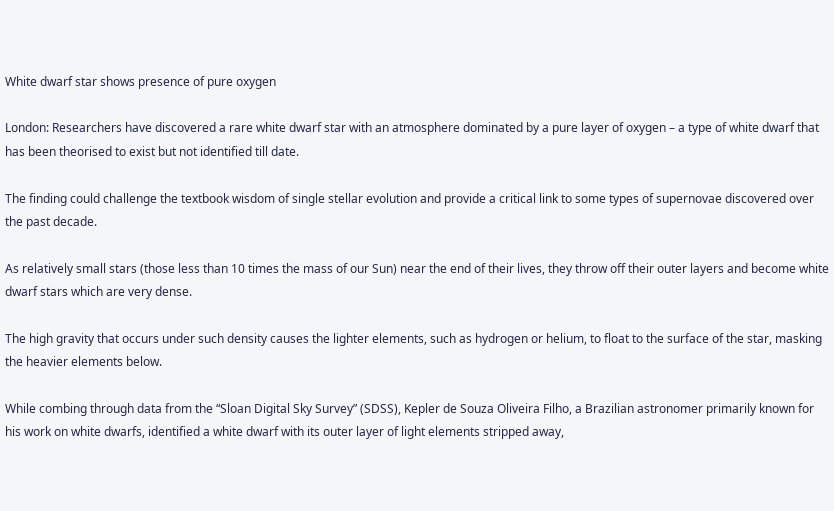White dwarf star shows presence of pure oxygen

London: Researchers have discovered a rare white dwarf star with an atmosphere dominated by a pure layer of oxygen – a type of white dwarf that has been theorised to exist but not identified till date.

The finding could challenge the textbook wisdom of single stellar evolution and provide a critical link to some types of supernovae discovered over the past decade.

As relatively small stars (those less than 10 times the mass of our Sun) near the end of their lives, they throw off their outer layers and become white dwarf stars which are very dense.

The high gravity that occurs under such density causes the lighter elements, such as hydrogen or helium, to float to the surface of the star, masking the heavier elements below.

While combing through data from the “Sloan Digital Sky Survey” (SDSS), Kepler de Souza Oliveira Filho, a Brazilian astronomer primarily known for his work on white dwarfs, identified a white dwarf with its outer layer of light elements stripped away,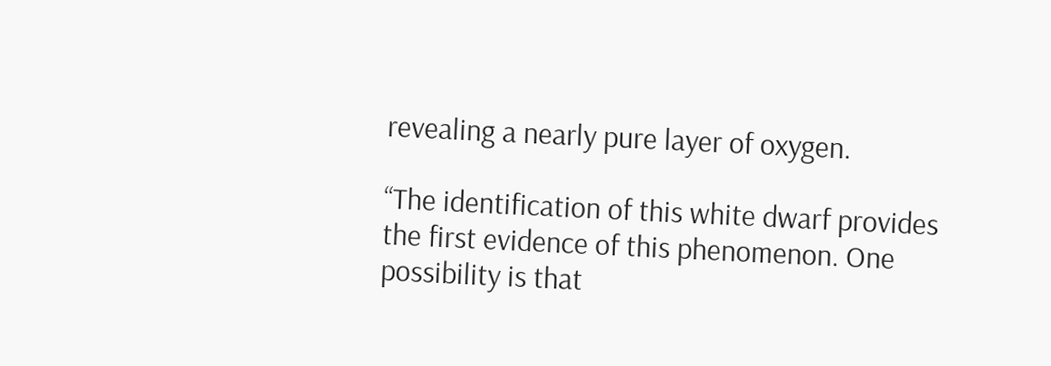revealing a nearly pure layer of oxygen.

“The identification of this white dwarf provides the first evidence of this phenomenon. One possibility is that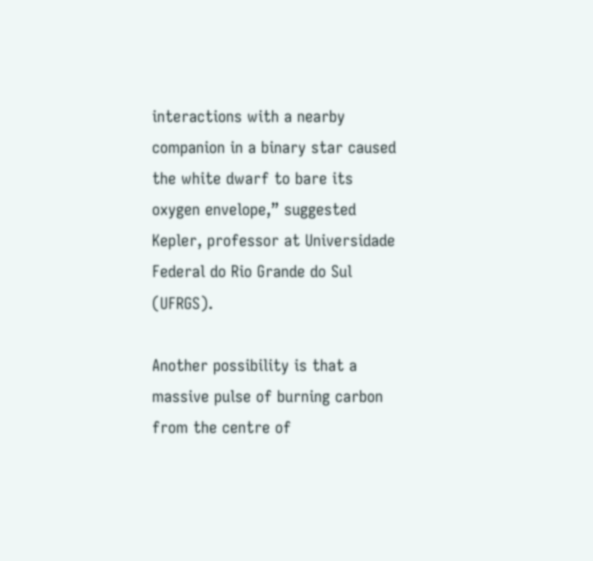interactions with a nearby companion in a binary star caused the white dwarf to bare its oxygen envelope,” suggested Kepler, professor at Universidade Federal do Rio Grande do Sul (UFRGS).

Another possibility is that a massive pulse of burning carbon from the centre of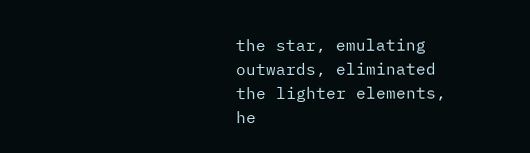the star, emulating outwards, eliminated the lighter elements, he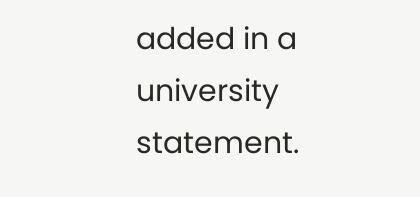added in a university statement.